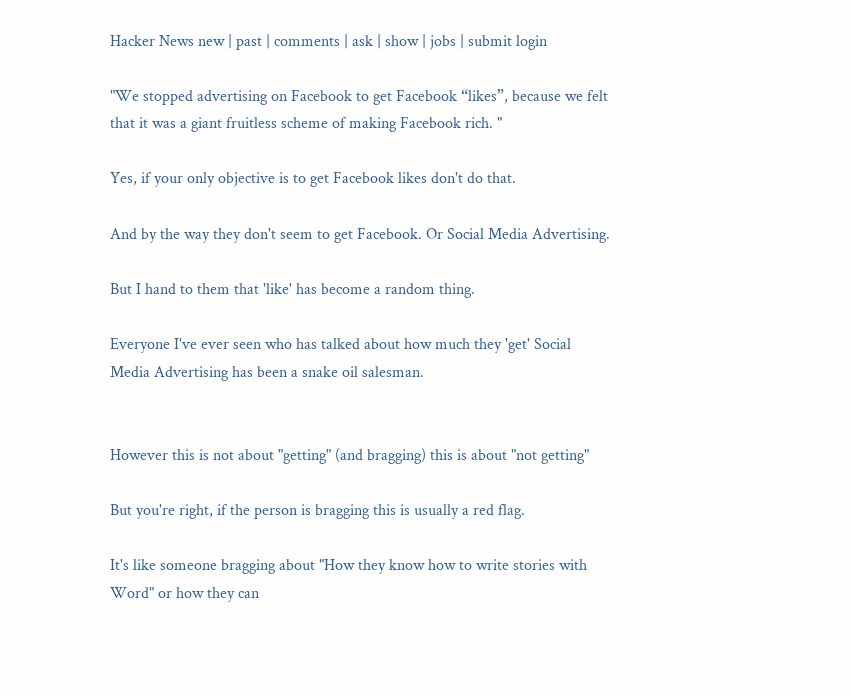Hacker News new | past | comments | ask | show | jobs | submit login

"We stopped advertising on Facebook to get Facebook “likes”, because we felt that it was a giant fruitless scheme of making Facebook rich. "

Yes, if your only objective is to get Facebook likes don't do that.

And by the way they don't seem to get Facebook. Or Social Media Advertising.

But I hand to them that 'like' has become a random thing.

Everyone I've ever seen who has talked about how much they 'get' Social Media Advertising has been a snake oil salesman.


However this is not about "getting" (and bragging) this is about "not getting"

But you're right, if the person is bragging this is usually a red flag.

It's like someone bragging about "How they know how to write stories with Word" or how they can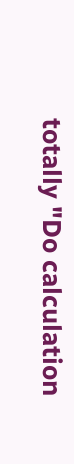totally "Do calculation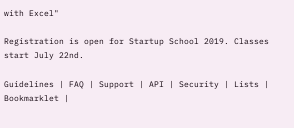with Excel"

Registration is open for Startup School 2019. Classes start July 22nd.

Guidelines | FAQ | Support | API | Security | Lists | Bookmarklet |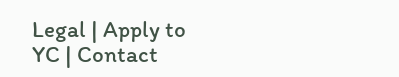Legal | Apply to YC | Contact